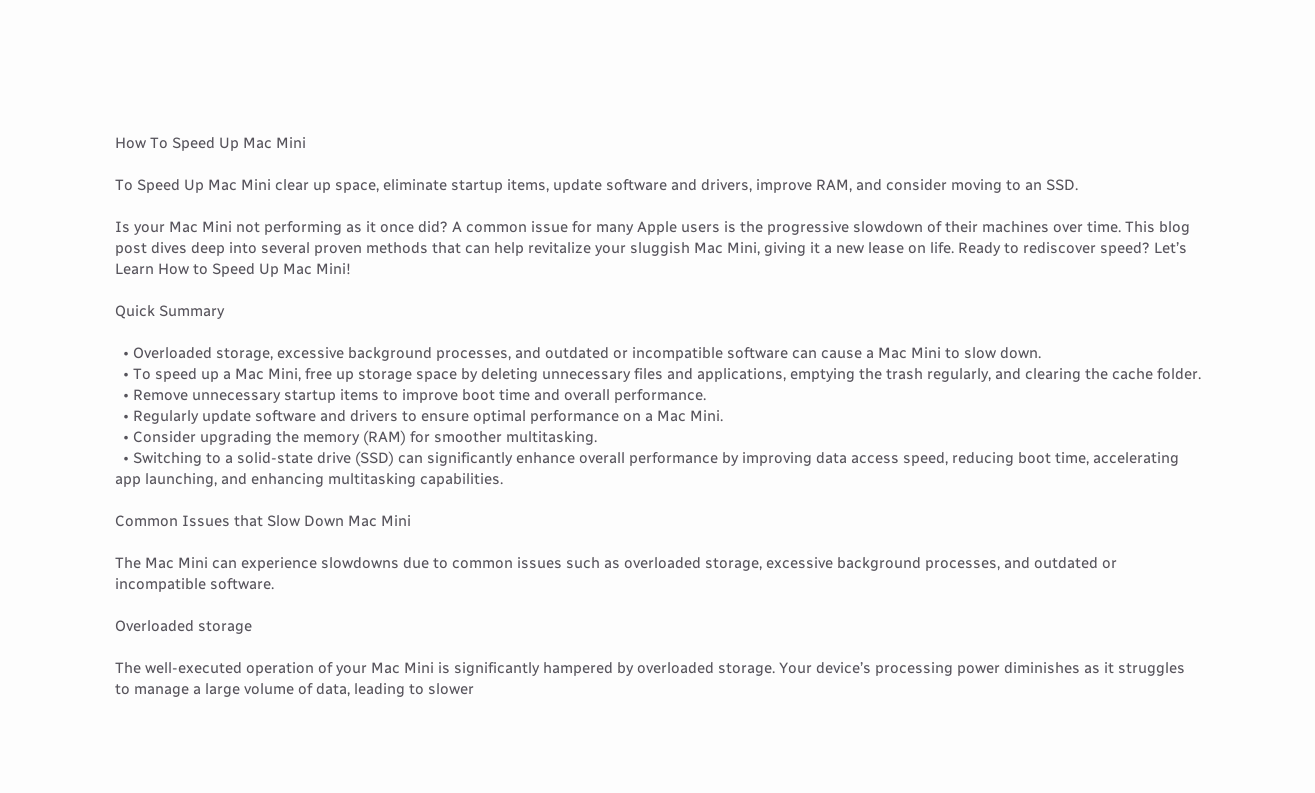How To Speed Up Mac Mini

To Speed Up Mac Mini clear up space, eliminate startup items, update software and drivers, improve RAM, and consider moving to an SSD.

Is your Mac Mini not performing as it once did? A common issue for many Apple users is the progressive slowdown of their machines over time. This blog post dives deep into several proven methods that can help revitalize your sluggish Mac Mini, giving it a new lease on life. Ready to rediscover speed? Let’s  Learn How to Speed Up Mac Mini!

Quick Summary

  • Overloaded storage, excessive background processes, and outdated or incompatible software can cause a Mac Mini to slow down.
  • To speed up a Mac Mini, free up storage space by deleting unnecessary files and applications, emptying the trash regularly, and clearing the cache folder.
  • Remove unnecessary startup items to improve boot time and overall performance.
  • Regularly update software and drivers to ensure optimal performance on a Mac Mini.
  • Consider upgrading the memory (RAM) for smoother multitasking.
  • Switching to a solid-state drive (SSD) can significantly enhance overall performance by improving data access speed, reducing boot time, accelerating app launching, and enhancing multitasking capabilities.

Common Issues that Slow Down Mac Mini

The Mac Mini can experience slowdowns due to common issues such as overloaded storage, excessive background processes, and outdated or incompatible software.

Overloaded storage

The well-executed operation of your Mac Mini is significantly hampered by overloaded storage. Your device’s processing power diminishes as it struggles to manage a large volume of data, leading to slower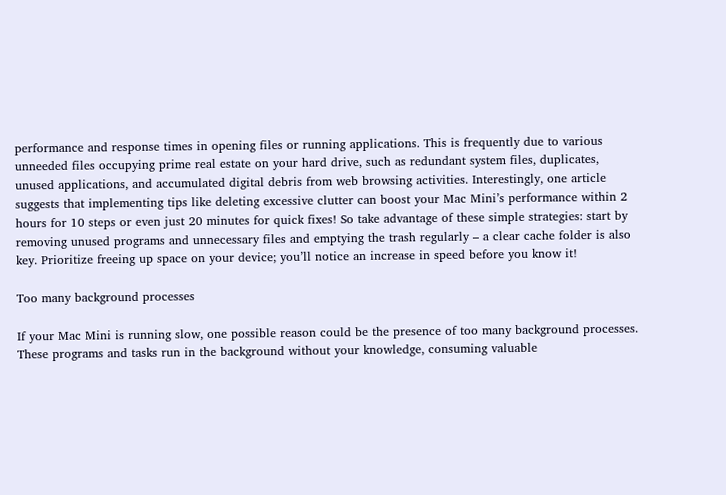performance and response times in opening files or running applications. This is frequently due to various unneeded files occupying prime real estate on your hard drive, such as redundant system files, duplicates, unused applications, and accumulated digital debris from web browsing activities. Interestingly, one article suggests that implementing tips like deleting excessive clutter can boost your Mac Mini’s performance within 2 hours for 10 steps or even just 20 minutes for quick fixes! So take advantage of these simple strategies: start by removing unused programs and unnecessary files and emptying the trash regularly – a clear cache folder is also key. Prioritize freeing up space on your device; you’ll notice an increase in speed before you know it!

Too many background processes

If your Mac Mini is running slow, one possible reason could be the presence of too many background processes. These programs and tasks run in the background without your knowledge, consuming valuable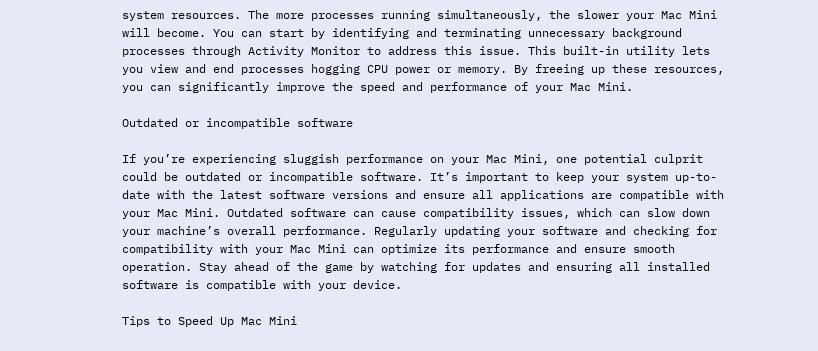system resources. The more processes running simultaneously, the slower your Mac Mini will become. You can start by identifying and terminating unnecessary background processes through Activity Monitor to address this issue. This built-in utility lets you view and end processes hogging CPU power or memory. By freeing up these resources, you can significantly improve the speed and performance of your Mac Mini.

Outdated or incompatible software

If you’re experiencing sluggish performance on your Mac Mini, one potential culprit could be outdated or incompatible software. It’s important to keep your system up-to-date with the latest software versions and ensure all applications are compatible with your Mac Mini. Outdated software can cause compatibility issues, which can slow down your machine’s overall performance. Regularly updating your software and checking for compatibility with your Mac Mini can optimize its performance and ensure smooth operation. Stay ahead of the game by watching for updates and ensuring all installed software is compatible with your device.

Tips to Speed Up Mac Mini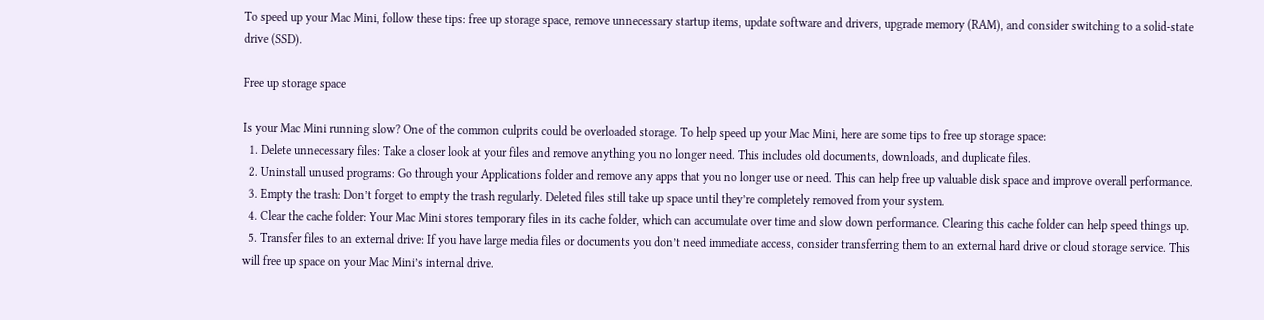To speed up your Mac Mini, follow these tips: free up storage space, remove unnecessary startup items, update software and drivers, upgrade memory (RAM), and consider switching to a solid-state drive (SSD).

Free up storage space

Is your Mac Mini running slow? One of the common culprits could be overloaded storage. To help speed up your Mac Mini, here are some tips to free up storage space:
  1. Delete unnecessary files: Take a closer look at your files and remove anything you no longer need. This includes old documents, downloads, and duplicate files.
  2. Uninstall unused programs: Go through your Applications folder and remove any apps that you no longer use or need. This can help free up valuable disk space and improve overall performance.
  3. Empty the trash: Don’t forget to empty the trash regularly. Deleted files still take up space until they’re completely removed from your system.
  4. Clear the cache folder: Your Mac Mini stores temporary files in its cache folder, which can accumulate over time and slow down performance. Clearing this cache folder can help speed things up.
  5. Transfer files to an external drive: If you have large media files or documents you don’t need immediate access, consider transferring them to an external hard drive or cloud storage service. This will free up space on your Mac Mini’s internal drive.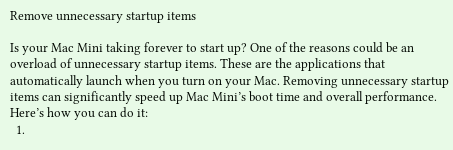Remove unnecessary startup items

Is your Mac Mini taking forever to start up? One of the reasons could be an overload of unnecessary startup items. These are the applications that automatically launch when you turn on your Mac. Removing unnecessary startup items can significantly speed up Mac Mini’s boot time and overall performance. Here’s how you can do it:
  1.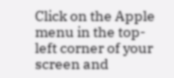Click on the Apple menu in the top-left corner of your screen and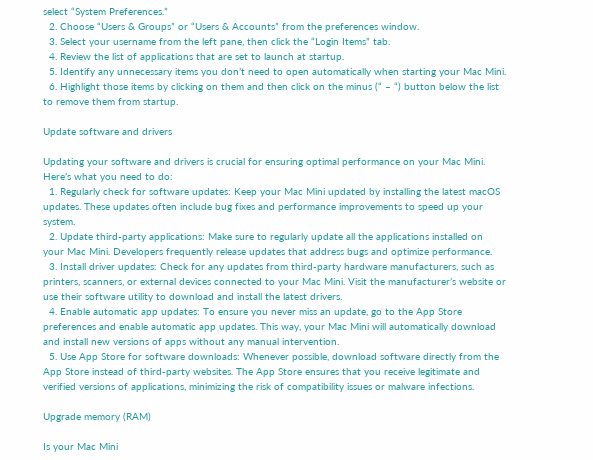select “System Preferences.”
  2. Choose “Users & Groups” or “Users & Accounts” from the preferences window.
  3. Select your username from the left pane, then click the “Login Items” tab.
  4. Review the list of applications that are set to launch at startup.
  5. Identify any unnecessary items you don’t need to open automatically when starting your Mac Mini.
  6. Highlight those items by clicking on them and then click on the minus (“ – “) button below the list to remove them from startup.

Update software and drivers

Updating your software and drivers is crucial for ensuring optimal performance on your Mac Mini. Here’s what you need to do:
  1. Regularly check for software updates: Keep your Mac Mini updated by installing the latest macOS updates. These updates often include bug fixes and performance improvements to speed up your system.
  2. Update third-party applications: Make sure to regularly update all the applications installed on your Mac Mini. Developers frequently release updates that address bugs and optimize performance.
  3. Install driver updates: Check for any updates from third-party hardware manufacturers, such as printers, scanners, or external devices connected to your Mac Mini. Visit the manufacturer’s website or use their software utility to download and install the latest drivers.
  4. Enable automatic app updates: To ensure you never miss an update, go to the App Store preferences and enable automatic app updates. This way, your Mac Mini will automatically download and install new versions of apps without any manual intervention.
  5. Use App Store for software downloads: Whenever possible, download software directly from the App Store instead of third-party websites. The App Store ensures that you receive legitimate and verified versions of applications, minimizing the risk of compatibility issues or malware infections.

Upgrade memory (RAM)

Is your Mac Mini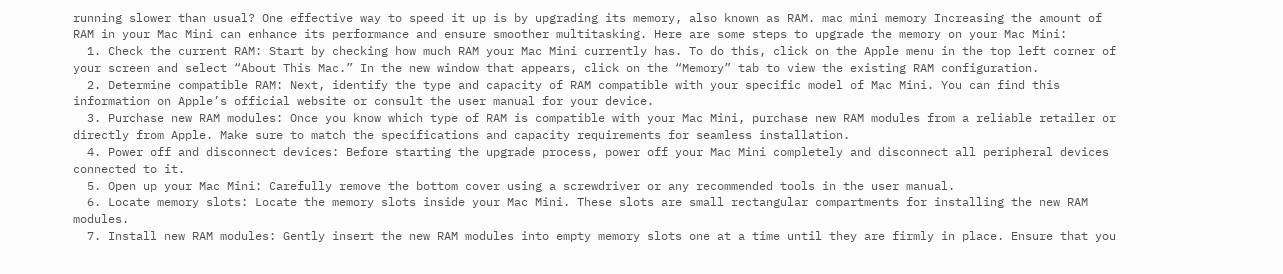running slower than usual? One effective way to speed it up is by upgrading its memory, also known as RAM. mac mini memory Increasing the amount of RAM in your Mac Mini can enhance its performance and ensure smoother multitasking. Here are some steps to upgrade the memory on your Mac Mini:
  1. Check the current RAM: Start by checking how much RAM your Mac Mini currently has. To do this, click on the Apple menu in the top left corner of your screen and select “About This Mac.” In the new window that appears, click on the “Memory” tab to view the existing RAM configuration.
  2. Determine compatible RAM: Next, identify the type and capacity of RAM compatible with your specific model of Mac Mini. You can find this information on Apple’s official website or consult the user manual for your device.
  3. Purchase new RAM modules: Once you know which type of RAM is compatible with your Mac Mini, purchase new RAM modules from a reliable retailer or directly from Apple. Make sure to match the specifications and capacity requirements for seamless installation.
  4. Power off and disconnect devices: Before starting the upgrade process, power off your Mac Mini completely and disconnect all peripheral devices connected to it.
  5. Open up your Mac Mini: Carefully remove the bottom cover using a screwdriver or any recommended tools in the user manual.
  6. Locate memory slots: Locate the memory slots inside your Mac Mini. These slots are small rectangular compartments for installing the new RAM modules.
  7. Install new RAM modules: Gently insert the new RAM modules into empty memory slots one at a time until they are firmly in place. Ensure that you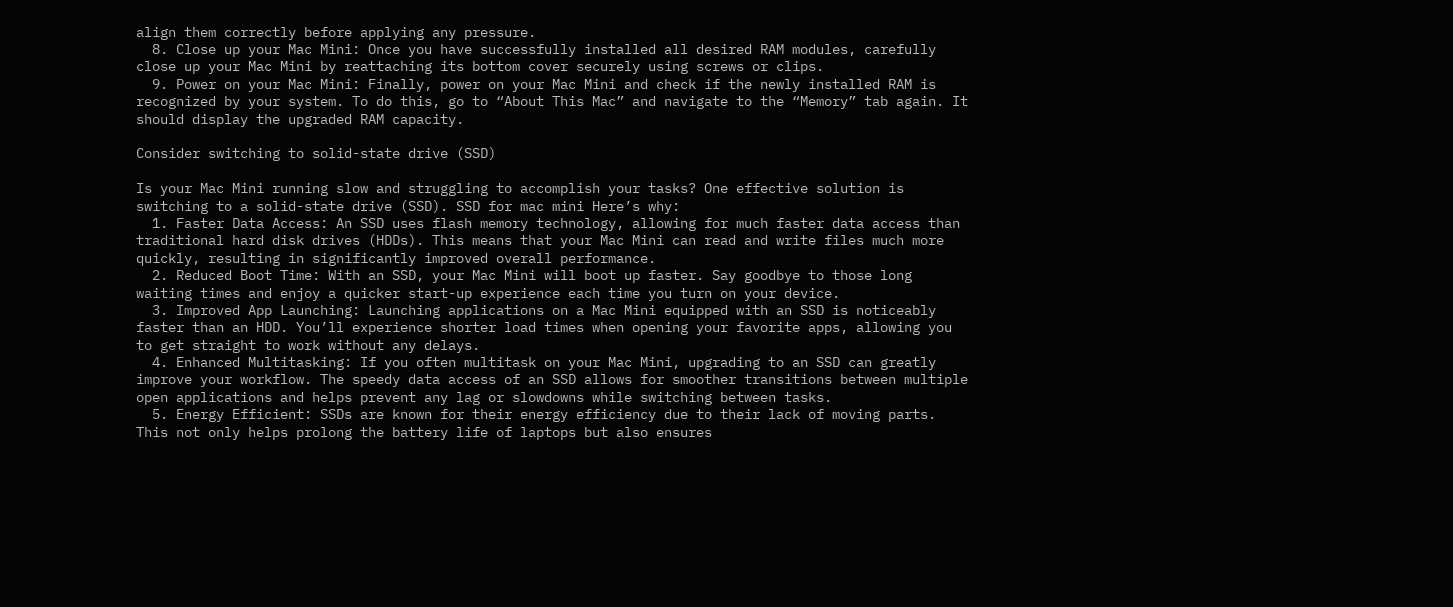align them correctly before applying any pressure.
  8. Close up your Mac Mini: Once you have successfully installed all desired RAM modules, carefully close up your Mac Mini by reattaching its bottom cover securely using screws or clips.
  9. Power on your Mac Mini: Finally, power on your Mac Mini and check if the newly installed RAM is recognized by your system. To do this, go to “About This Mac” and navigate to the “Memory” tab again. It should display the upgraded RAM capacity.

Consider switching to solid-state drive (SSD)

Is your Mac Mini running slow and struggling to accomplish your tasks? One effective solution is switching to a solid-state drive (SSD). SSD for mac mini Here’s why:
  1. Faster Data Access: An SSD uses flash memory technology, allowing for much faster data access than traditional hard disk drives (HDDs). This means that your Mac Mini can read and write files much more quickly, resulting in significantly improved overall performance.
  2. Reduced Boot Time: With an SSD, your Mac Mini will boot up faster. Say goodbye to those long waiting times and enjoy a quicker start-up experience each time you turn on your device.
  3. Improved App Launching: Launching applications on a Mac Mini equipped with an SSD is noticeably faster than an HDD. You’ll experience shorter load times when opening your favorite apps, allowing you to get straight to work without any delays.
  4. Enhanced Multitasking: If you often multitask on your Mac Mini, upgrading to an SSD can greatly improve your workflow. The speedy data access of an SSD allows for smoother transitions between multiple open applications and helps prevent any lag or slowdowns while switching between tasks.
  5. Energy Efficient: SSDs are known for their energy efficiency due to their lack of moving parts. This not only helps prolong the battery life of laptops but also ensures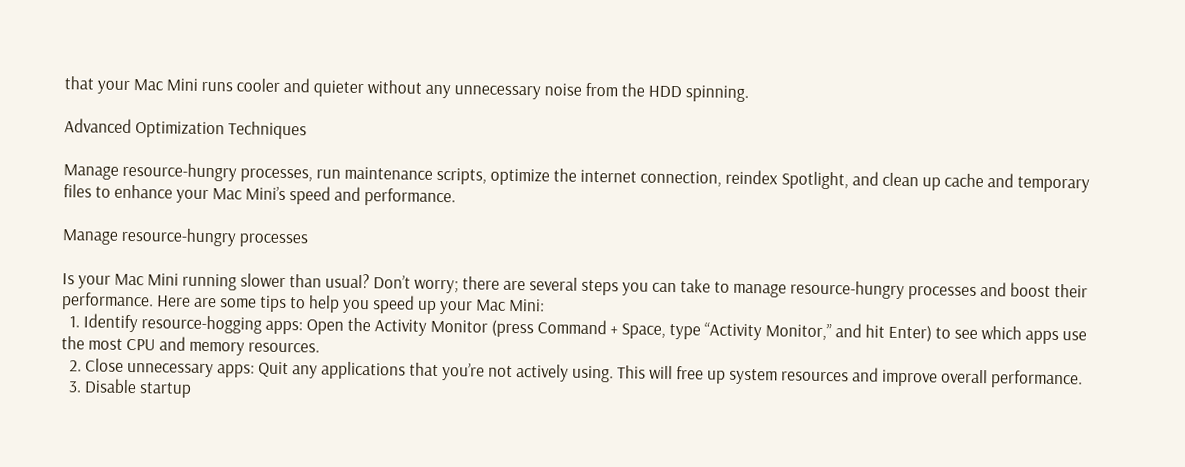that your Mac Mini runs cooler and quieter without any unnecessary noise from the HDD spinning.

Advanced Optimization Techniques

Manage resource-hungry processes, run maintenance scripts, optimize the internet connection, reindex Spotlight, and clean up cache and temporary files to enhance your Mac Mini’s speed and performance.

Manage resource-hungry processes

Is your Mac Mini running slower than usual? Don’t worry; there are several steps you can take to manage resource-hungry processes and boost their performance. Here are some tips to help you speed up your Mac Mini:
  1. Identify resource-hogging apps: Open the Activity Monitor (press Command + Space, type “Activity Monitor,” and hit Enter) to see which apps use the most CPU and memory resources.
  2. Close unnecessary apps: Quit any applications that you’re not actively using. This will free up system resources and improve overall performance.
  3. Disable startup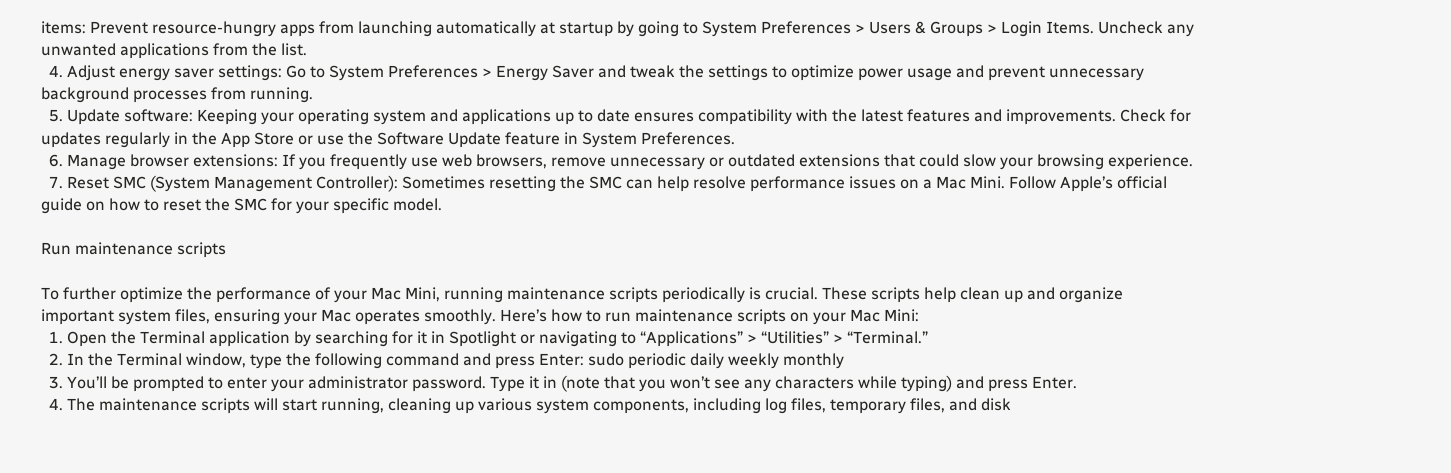items: Prevent resource-hungry apps from launching automatically at startup by going to System Preferences > Users & Groups > Login Items. Uncheck any unwanted applications from the list.
  4. Adjust energy saver settings: Go to System Preferences > Energy Saver and tweak the settings to optimize power usage and prevent unnecessary background processes from running.
  5. Update software: Keeping your operating system and applications up to date ensures compatibility with the latest features and improvements. Check for updates regularly in the App Store or use the Software Update feature in System Preferences.
  6. Manage browser extensions: If you frequently use web browsers, remove unnecessary or outdated extensions that could slow your browsing experience.
  7. Reset SMC (System Management Controller): Sometimes resetting the SMC can help resolve performance issues on a Mac Mini. Follow Apple’s official guide on how to reset the SMC for your specific model.

Run maintenance scripts

To further optimize the performance of your Mac Mini, running maintenance scripts periodically is crucial. These scripts help clean up and organize important system files, ensuring your Mac operates smoothly. Here’s how to run maintenance scripts on your Mac Mini:
  1. Open the Terminal application by searching for it in Spotlight or navigating to “Applications” > “Utilities” > “Terminal.”
  2. In the Terminal window, type the following command and press Enter: sudo periodic daily weekly monthly
  3. You’ll be prompted to enter your administrator password. Type it in (note that you won’t see any characters while typing) and press Enter.
  4. The maintenance scripts will start running, cleaning up various system components, including log files, temporary files, and disk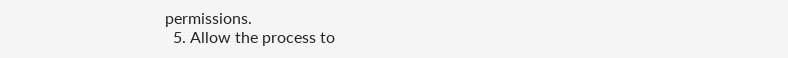permissions.
  5. Allow the process to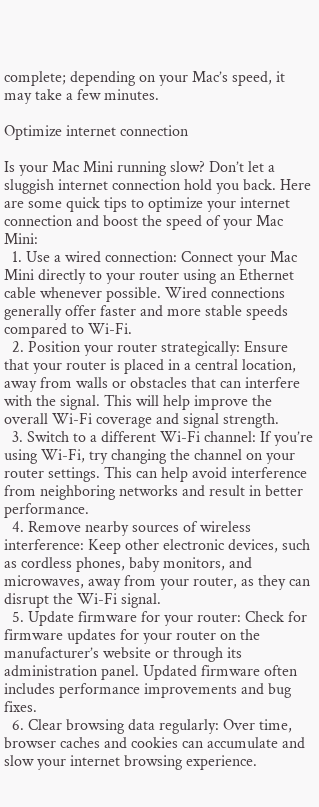complete; depending on your Mac’s speed, it may take a few minutes.

Optimize internet connection

Is your Mac Mini running slow? Don’t let a sluggish internet connection hold you back. Here are some quick tips to optimize your internet connection and boost the speed of your Mac Mini:
  1. Use a wired connection: Connect your Mac Mini directly to your router using an Ethernet cable whenever possible. Wired connections generally offer faster and more stable speeds compared to Wi-Fi.
  2. Position your router strategically: Ensure that your router is placed in a central location, away from walls or obstacles that can interfere with the signal. This will help improve the overall Wi-Fi coverage and signal strength.
  3. Switch to a different Wi-Fi channel: If you’re using Wi-Fi, try changing the channel on your router settings. This can help avoid interference from neighboring networks and result in better performance.
  4. Remove nearby sources of wireless interference: Keep other electronic devices, such as cordless phones, baby monitors, and microwaves, away from your router, as they can disrupt the Wi-Fi signal.
  5. Update firmware for your router: Check for firmware updates for your router on the manufacturer’s website or through its administration panel. Updated firmware often includes performance improvements and bug fixes.
  6. Clear browsing data regularly: Over time, browser caches and cookies can accumulate and slow your internet browsing experience.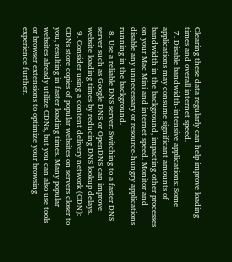Clearing these data regularly can help improve loading times and overall internet speed.
  7. Disable bandwidth-intensive applications: Some applications may consume significant amounts of bandwidth in the background, impacting other processes on your Mac Mini and internet speed. Monitor and disable any unnecessary or resource-hungry applications running in the background.
  8. Use a reliable DNS server: Switching to a faster DNS server such as Google DNS or OpenDNS can improve website loading times by reducing DNS lookup delays.
  9. Consider using a content delivery network (CDN): CDNs store copies of popular websites on servers closer to you, resulting in faster loading times. Many popular websites already utilize CDNs, but you can also use tools or browser extensions to optimize your browsing experience further.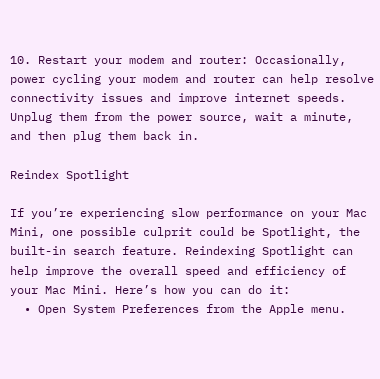10. Restart your modem and router: Occasionally, power cycling your modem and router can help resolve connectivity issues and improve internet speeds. Unplug them from the power source, wait a minute, and then plug them back in.

Reindex Spotlight

If you’re experiencing slow performance on your Mac Mini, one possible culprit could be Spotlight, the built-in search feature. Reindexing Spotlight can help improve the overall speed and efficiency of your Mac Mini. Here’s how you can do it:
  • Open System Preferences from the Apple menu.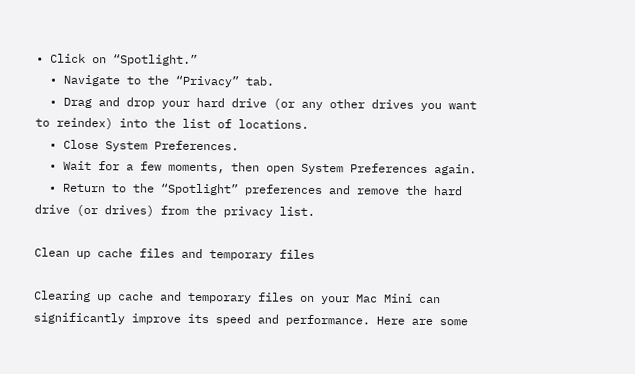• Click on “Spotlight.”
  • Navigate to the “Privacy” tab.
  • Drag and drop your hard drive (or any other drives you want to reindex) into the list of locations.
  • Close System Preferences.
  • Wait for a few moments, then open System Preferences again.
  • Return to the “Spotlight” preferences and remove the hard drive (or drives) from the privacy list.

Clean up cache files and temporary files

Clearing up cache and temporary files on your Mac Mini can significantly improve its speed and performance. Here are some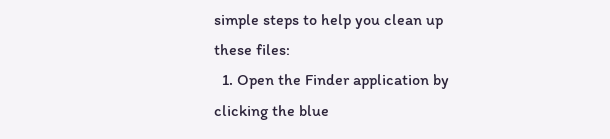simple steps to help you clean up these files:
  1. Open the Finder application by clicking the blue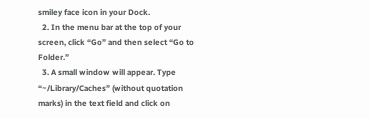smiley face icon in your Dock.
  2. In the menu bar at the top of your screen, click “Go” and then select “Go to Folder.”
  3. A small window will appear. Type “~/Library/Caches” (without quotation marks) in the text field and click on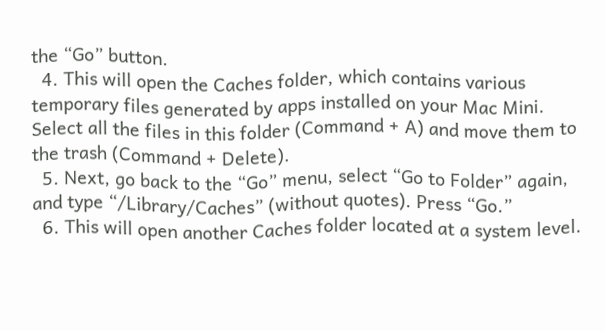the “Go” button.
  4. This will open the Caches folder, which contains various temporary files generated by apps installed on your Mac Mini. Select all the files in this folder (Command + A) and move them to the trash (Command + Delete).
  5. Next, go back to the “Go” menu, select “Go to Folder” again, and type “/Library/Caches” (without quotes). Press “Go.”
  6. This will open another Caches folder located at a system level.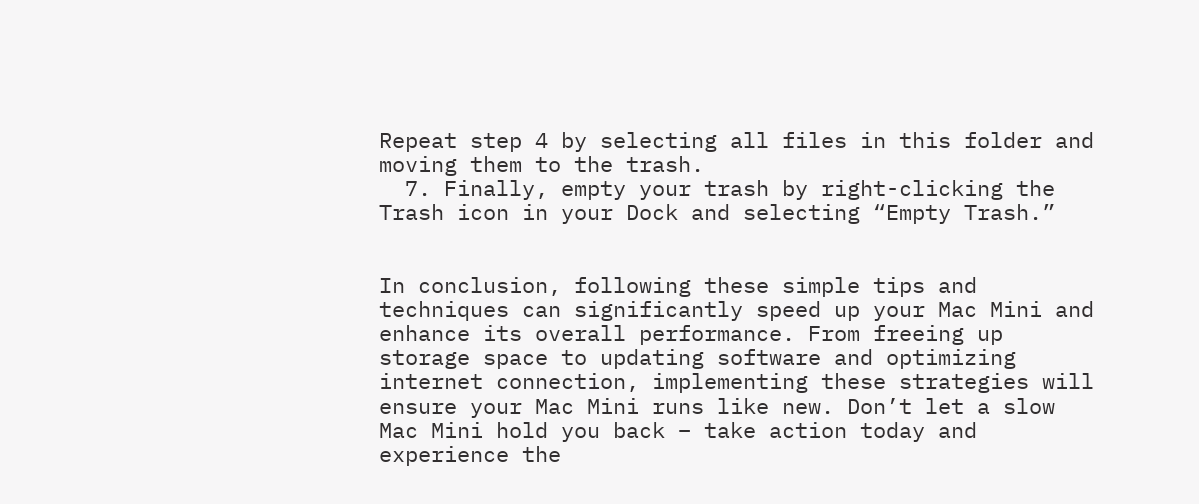Repeat step 4 by selecting all files in this folder and moving them to the trash.
  7. Finally, empty your trash by right-clicking the Trash icon in your Dock and selecting “Empty Trash.”


In conclusion, following these simple tips and techniques can significantly speed up your Mac Mini and enhance its overall performance. From freeing up storage space to updating software and optimizing internet connection, implementing these strategies will ensure your Mac Mini runs like new. Don’t let a slow Mac Mini hold you back – take action today and experience the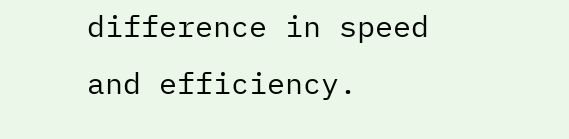difference in speed and efficiency.